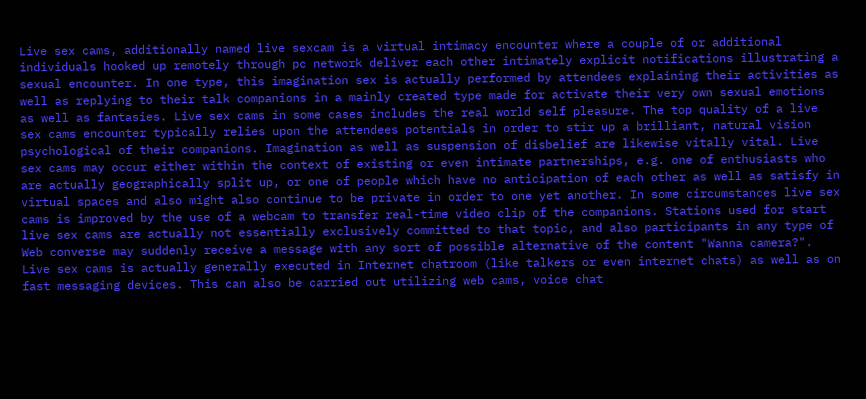Live sex cams, additionally named live sexcam is a virtual intimacy encounter where a couple of or additional individuals hooked up remotely through pc network deliver each other intimately explicit notifications illustrating a sexual encounter. In one type, this imagination sex is actually performed by attendees explaining their activities as well as replying to their talk companions in a mainly created type made for activate their very own sexual emotions as well as fantasies. Live sex cams in some cases includes the real world self pleasure. The top quality of a live sex cams encounter typically relies upon the attendees potentials in order to stir up a brilliant, natural vision psychological of their companions. Imagination as well as suspension of disbelief are likewise vitally vital. Live sex cams may occur either within the context of existing or even intimate partnerships, e.g. one of enthusiasts who are actually geographically split up, or one of people which have no anticipation of each other as well as satisfy in virtual spaces and also might also continue to be private in order to one yet another. In some circumstances live sex cams is improved by the use of a webcam to transfer real-time video clip of the companions. Stations used for start live sex cams are actually not essentially exclusively committed to that topic, and also participants in any type of Web converse may suddenly receive a message with any sort of possible alternative of the content "Wanna camera?". Live sex cams is actually generally executed in Internet chatroom (like talkers or even internet chats) as well as on fast messaging devices. This can also be carried out utilizing web cams, voice chat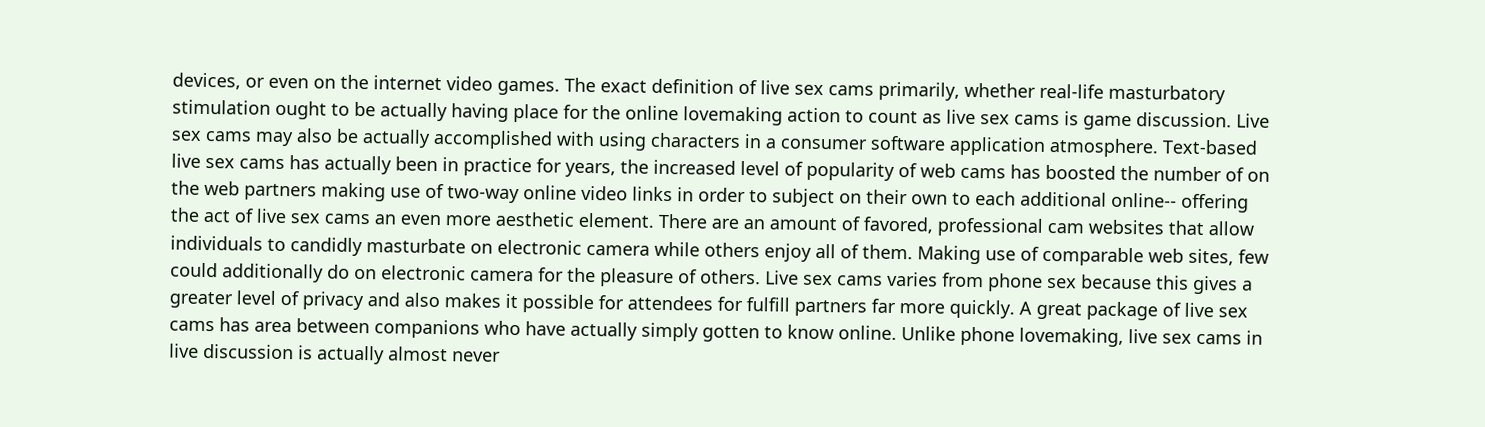devices, or even on the internet video games. The exact definition of live sex cams primarily, whether real-life masturbatory stimulation ought to be actually having place for the online lovemaking action to count as live sex cams is game discussion. Live sex cams may also be actually accomplished with using characters in a consumer software application atmosphere. Text-based live sex cams has actually been in practice for years, the increased level of popularity of web cams has boosted the number of on the web partners making use of two-way online video links in order to subject on their own to each additional online-- offering the act of live sex cams an even more aesthetic element. There are an amount of favored, professional cam websites that allow individuals to candidly masturbate on electronic camera while others enjoy all of them. Making use of comparable web sites, few could additionally do on electronic camera for the pleasure of others. Live sex cams varies from phone sex because this gives a greater level of privacy and also makes it possible for attendees for fulfill partners far more quickly. A great package of live sex cams has area between companions who have actually simply gotten to know online. Unlike phone lovemaking, live sex cams in live discussion is actually almost never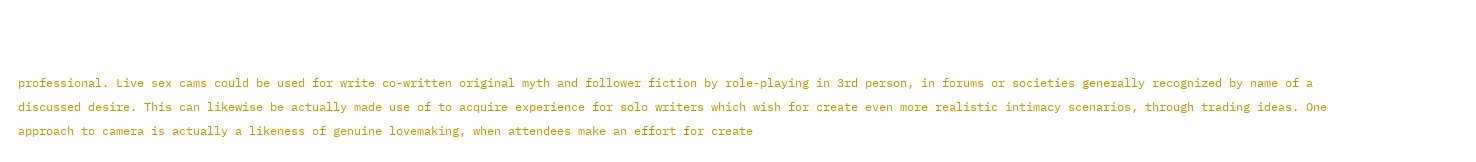professional. Live sex cams could be used for write co-written original myth and follower fiction by role-playing in 3rd person, in forums or societies generally recognized by name of a discussed desire. This can likewise be actually made use of to acquire experience for solo writers which wish for create even more realistic intimacy scenarios, through trading ideas. One approach to camera is actually a likeness of genuine lovemaking, when attendees make an effort for create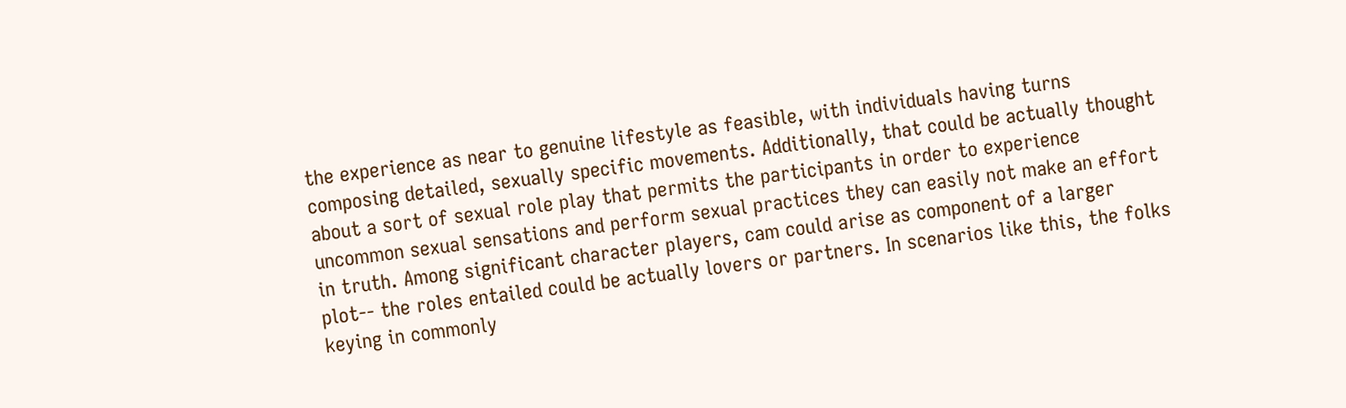the experience as near to genuine lifestyle as feasible, with individuals having turns composing detailed, sexually specific movements. Additionally, that could be actually thought about a sort of sexual role play that permits the participants in order to experience uncommon sexual sensations and perform sexual practices they can easily not make an effort in truth. Among significant character players, cam could arise as component of a larger plot-- the roles entailed could be actually lovers or partners. In scenarios like this, the folks keying in commonly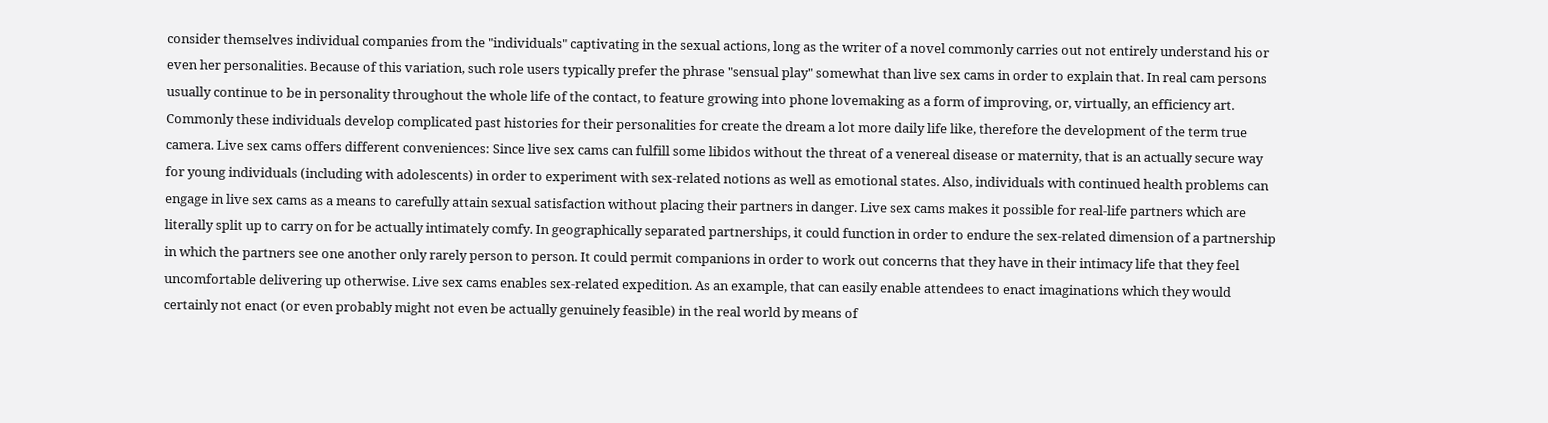consider themselves individual companies from the "individuals" captivating in the sexual actions, long as the writer of a novel commonly carries out not entirely understand his or even her personalities. Because of this variation, such role users typically prefer the phrase "sensual play" somewhat than live sex cams in order to explain that. In real cam persons usually continue to be in personality throughout the whole life of the contact, to feature growing into phone lovemaking as a form of improving, or, virtually, an efficiency art. Commonly these individuals develop complicated past histories for their personalities for create the dream a lot more daily life like, therefore the development of the term true camera. Live sex cams offers different conveniences: Since live sex cams can fulfill some libidos without the threat of a venereal disease or maternity, that is an actually secure way for young individuals (including with adolescents) in order to experiment with sex-related notions as well as emotional states. Also, individuals with continued health problems can engage in live sex cams as a means to carefully attain sexual satisfaction without placing their partners in danger. Live sex cams makes it possible for real-life partners which are literally split up to carry on for be actually intimately comfy. In geographically separated partnerships, it could function in order to endure the sex-related dimension of a partnership in which the partners see one another only rarely person to person. It could permit companions in order to work out concerns that they have in their intimacy life that they feel uncomfortable delivering up otherwise. Live sex cams enables sex-related expedition. As an example, that can easily enable attendees to enact imaginations which they would certainly not enact (or even probably might not even be actually genuinely feasible) in the real world by means of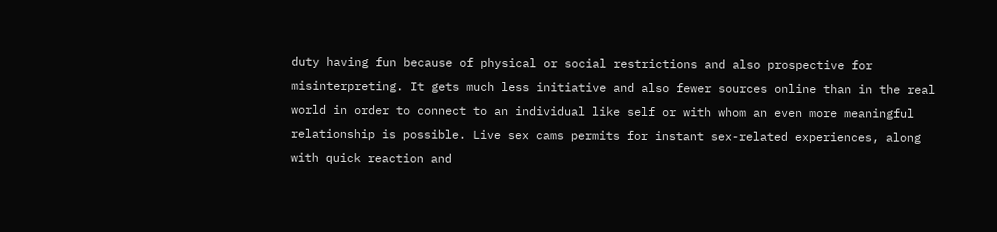duty having fun because of physical or social restrictions and also prospective for misinterpreting. It gets much less initiative and also fewer sources online than in the real world in order to connect to an individual like self or with whom an even more meaningful relationship is possible. Live sex cams permits for instant sex-related experiences, along with quick reaction and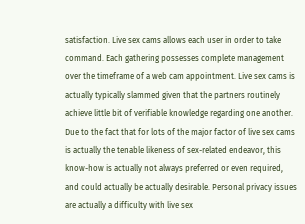satisfaction. Live sex cams allows each user in order to take command. Each gathering possesses complete management over the timeframe of a web cam appointment. Live sex cams is actually typically slammed given that the partners routinely achieve little bit of verifiable knowledge regarding one another. Due to the fact that for lots of the major factor of live sex cams is actually the tenable likeness of sex-related endeavor, this know-how is actually not always preferred or even required, and could actually be actually desirable. Personal privacy issues are actually a difficulty with live sex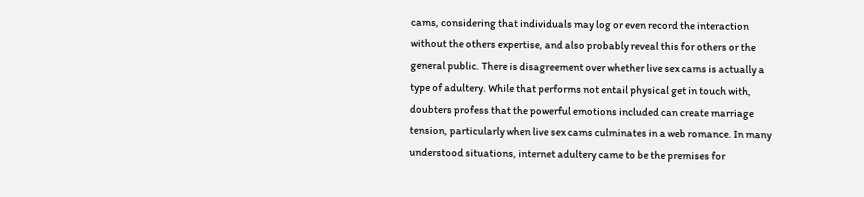cams, considering that individuals may log or even record the interaction without the others expertise, and also probably reveal this for others or the general public. There is disagreement over whether live sex cams is actually a type of adultery. While that performs not entail physical get in touch with, doubters profess that the powerful emotions included can create marriage tension, particularly when live sex cams culminates in a web romance. In many understood situations, internet adultery came to be the premises for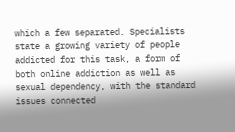which a few separated. Specialists state a growing variety of people addicted for this task, a form of both online addiction as well as sexual dependency, with the standard issues connected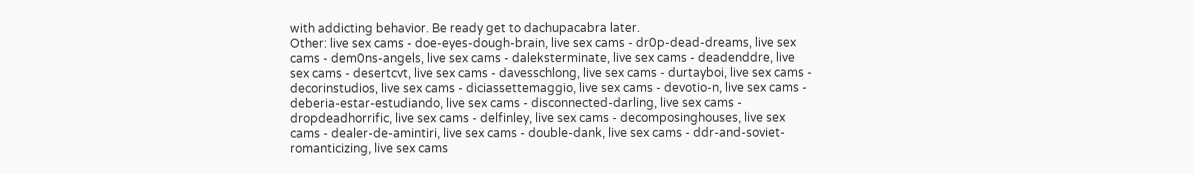with addicting behavior. Be ready get to dachupacabra later.
Other: live sex cams - doe-eyes-dough-brain, live sex cams - dr0p-dead-dreams, live sex cams - dem0ns-angels, live sex cams - daleksterminate, live sex cams - deadenddre, live sex cams - desertcvt, live sex cams - davesschlong, live sex cams - durtayboi, live sex cams - decorinstudios, live sex cams - diciassettemaggio, live sex cams - devotio-n, live sex cams - deberia-estar-estudiando, live sex cams - disconnected-darling, live sex cams - dropdeadhorrific, live sex cams - delfinley, live sex cams - decomposinghouses, live sex cams - dealer-de-amintiri, live sex cams - double-dank, live sex cams - ddr-and-soviet-romanticizing, live sex cams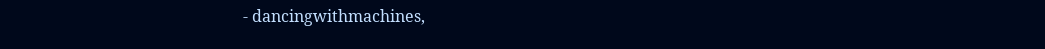- dancingwithmachines,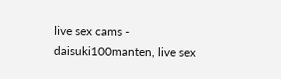live sex cams - daisuki100manten, live sex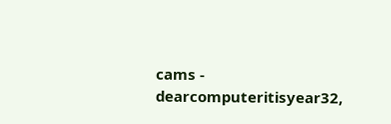cams - dearcomputeritisyear32,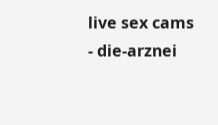live sex cams - die-arznei